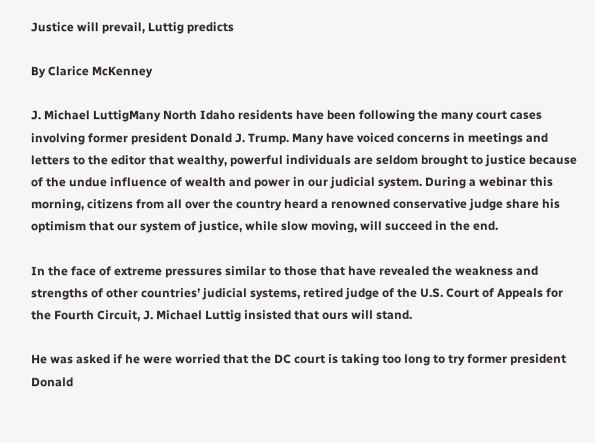Justice will prevail, Luttig predicts

By Clarice McKenney

J. Michael LuttigMany North Idaho residents have been following the many court cases involving former president Donald J. Trump. Many have voiced concerns in meetings and letters to the editor that wealthy, powerful individuals are seldom brought to justice because of the undue influence of wealth and power in our judicial system. During a webinar this morning, citizens from all over the country heard a renowned conservative judge share his optimism that our system of justice, while slow moving, will succeed in the end.

In the face of extreme pressures similar to those that have revealed the weakness and strengths of other countries’ judicial systems, retired judge of the U.S. Court of Appeals for the Fourth Circuit, J. Michael Luttig insisted that ours will stand.

He was asked if he were worried that the DC court is taking too long to try former president Donald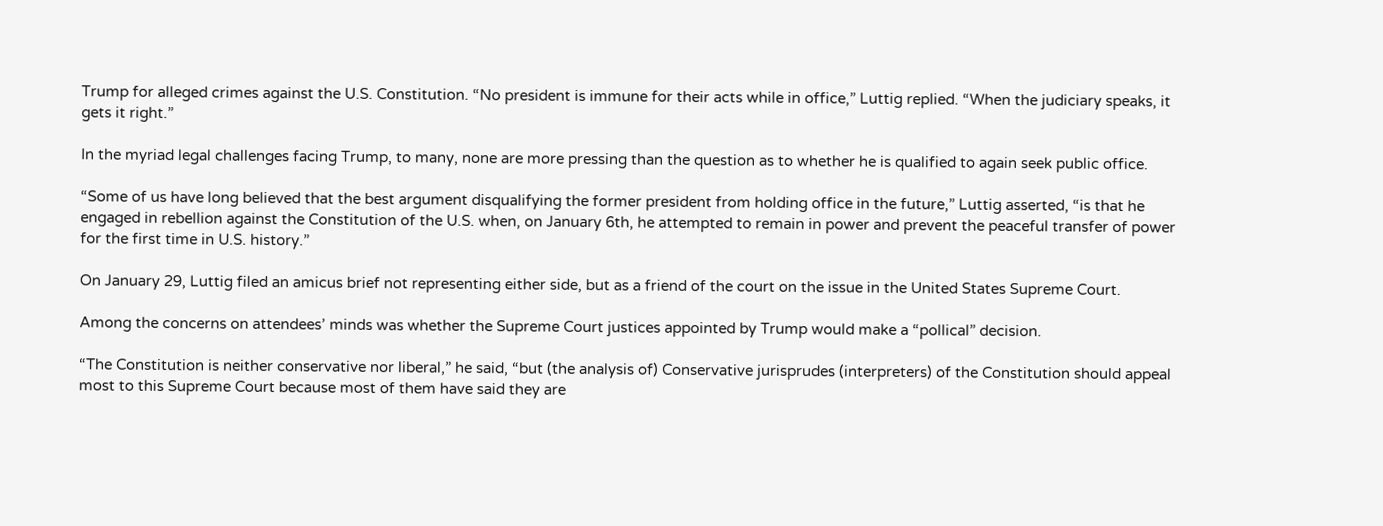Trump for alleged crimes against the U.S. Constitution. “No president is immune for their acts while in office,” Luttig replied. “When the judiciary speaks, it gets it right.”

In the myriad legal challenges facing Trump, to many, none are more pressing than the question as to whether he is qualified to again seek public office.

“Some of us have long believed that the best argument disqualifying the former president from holding office in the future,” Luttig asserted, “is that he engaged in rebellion against the Constitution of the U.S. when, on January 6th, he attempted to remain in power and prevent the peaceful transfer of power for the first time in U.S. history.”

On January 29, Luttig filed an amicus brief not representing either side, but as a friend of the court on the issue in the United States Supreme Court.

Among the concerns on attendees’ minds was whether the Supreme Court justices appointed by Trump would make a “pollical” decision.

“The Constitution is neither conservative nor liberal,” he said, “but (the analysis of) Conservative jurisprudes (interpreters) of the Constitution should appeal most to this Supreme Court because most of them have said they are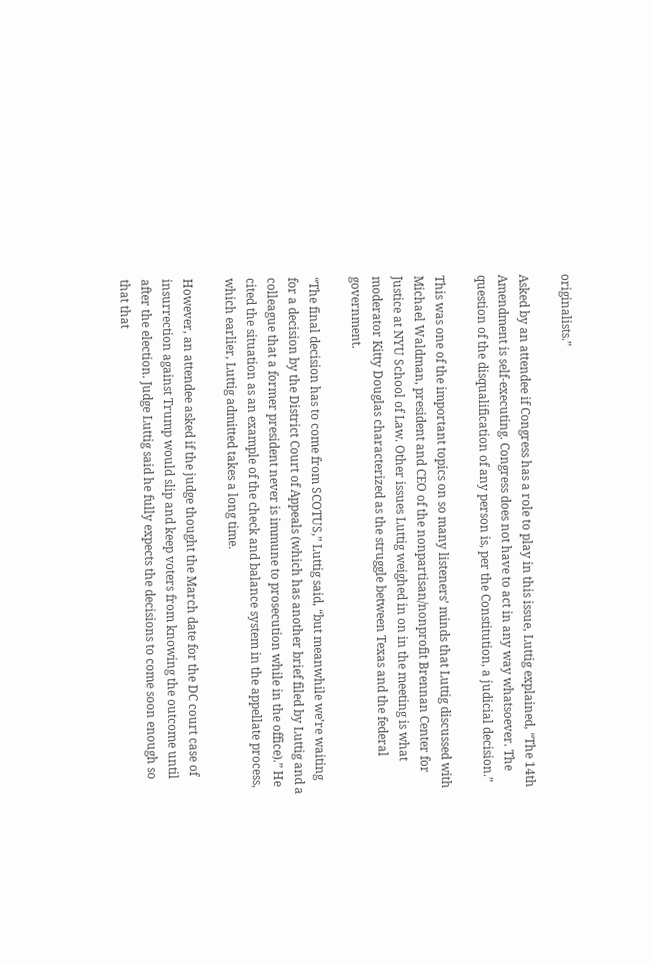originalists.”

Asked by an attendee if Congress has a role to play in this issue, Luttig explained, “The 14th Amendment is self-executing. Congress does not have to act in any way whatsoever. The question of the disqualification of any person is, per the Constitution, a judicial decision.”

This was one of the important topics on so many listeners’ minds that Luttig discussed with Michael Waldman, president and CEO of the nonpartisan/nonprofit Brennan Center for Justice at NYU School of Law. Other issues Luttig weighed in on in the meeting is what moderator Kitty Douglas characterized as the struggle between Texas and the federal government.

“The final decision has to come from SCOTUS,” Luttig said, “but meanwhile we’re waiting for a decision by the District Court of Appeals (which has another brief filed by Luttig and a colleague that a former president never is immune to prosecution while in the office).” He cited the situation as an example of the check and balance system in the appellate process, which earlier, Luttig admitted takes a long time.

However, an attendee asked if the judge thought the March date for the DC court case of insurrection against Trump would slip and keep voters from knowing the outcome until after the election. Judge Luttig said he fully expects the decisions to come soon enough so that that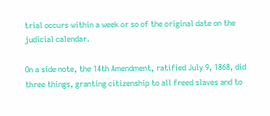trial occurs within a week or so of the original date on the judicial calendar.

On a side note, the 14th Amendment, ratified July 9, 1868, did three things, granting citizenship to all freed slaves and to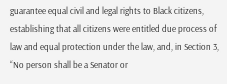guarantee equal civil and legal rights to Black citizens, establishing that all citizens were entitled due process of law and equal protection under the law, and, in Section 3, “No person shall be a Senator or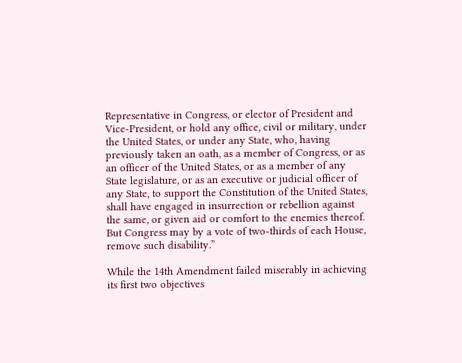Representative in Congress, or elector of President and Vice-President, or hold any office, civil or military, under the United States, or under any State, who, having previously taken an oath, as a member of Congress, or as an officer of the United States, or as a member of any State legislature, or as an executive or judicial officer of any State, to support the Constitution of the United States, shall have engaged in insurrection or rebellion against the same, or given aid or comfort to the enemies thereof. But Congress may by a vote of two-thirds of each House, remove such disability.”

While the 14th Amendment failed miserably in achieving its first two objectives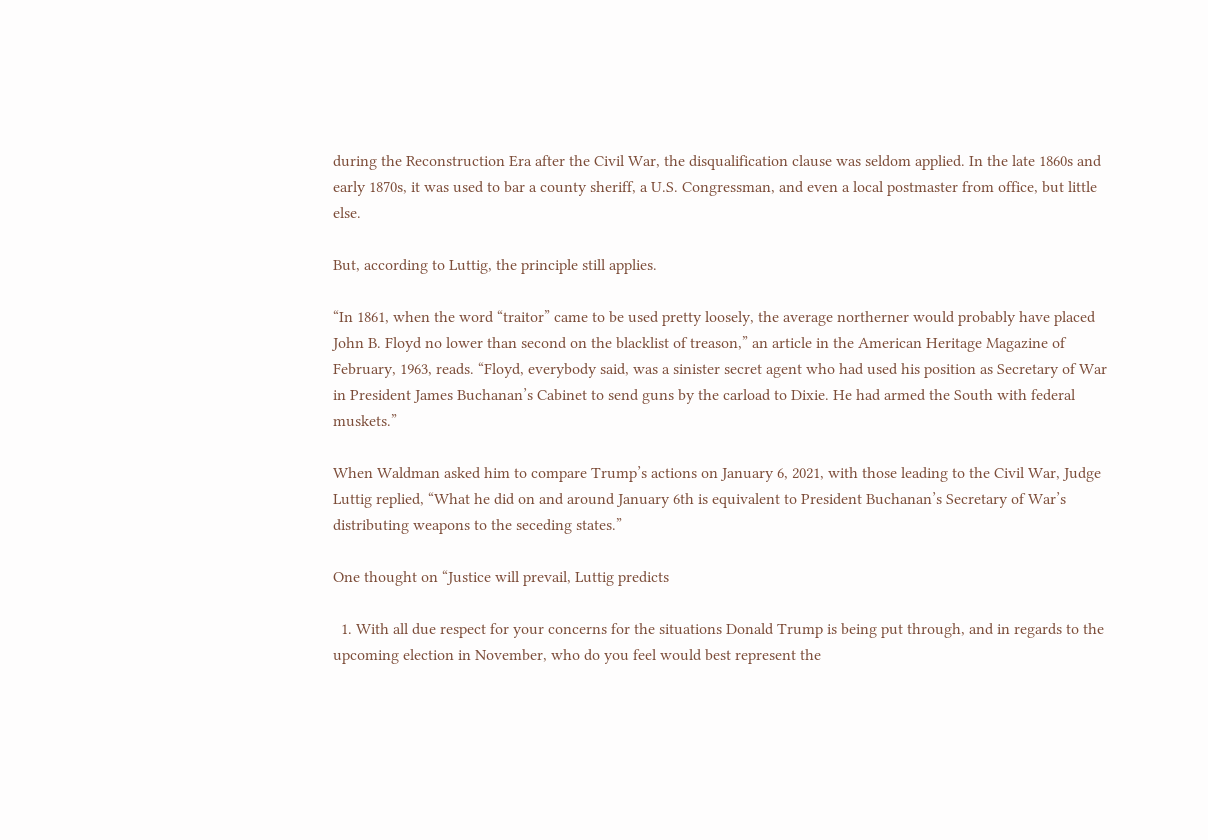during the Reconstruction Era after the Civil War, the disqualification clause was seldom applied. In the late 1860s and early 1870s, it was used to bar a county sheriff, a U.S. Congressman, and even a local postmaster from office, but little else.

But, according to Luttig, the principle still applies.

“In 1861, when the word “traitor” came to be used pretty loosely, the average northerner would probably have placed John B. Floyd no lower than second on the blacklist of treason,” an article in the American Heritage Magazine of February, 1963, reads. “Floyd, everybody said, was a sinister secret agent who had used his position as Secretary of War in President James Buchanan’s Cabinet to send guns by the carload to Dixie. He had armed the South with federal muskets.”

When Waldman asked him to compare Trump’s actions on January 6, 2021, with those leading to the Civil War, Judge Luttig replied, “What he did on and around January 6th is equivalent to President Buchanan’s Secretary of War’s distributing weapons to the seceding states.”

One thought on “Justice will prevail, Luttig predicts

  1. With all due respect for your concerns for the situations Donald Trump is being put through, and in regards to the upcoming election in November, who do you feel would best represent the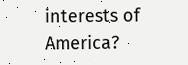interests of America?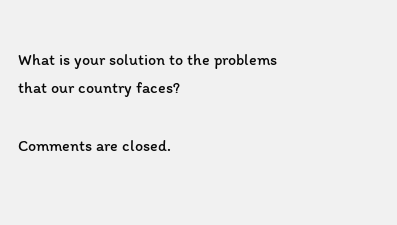What is your solution to the problems that our country faces?

Comments are closed.